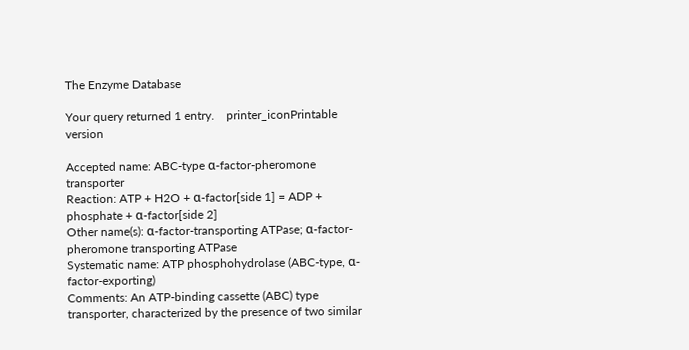The Enzyme Database

Your query returned 1 entry.    printer_iconPrintable version

Accepted name: ABC-type α-factor-pheromone transporter
Reaction: ATP + H2O + α-factor[side 1] = ADP + phosphate + α-factor[side 2]
Other name(s): α-factor-transporting ATPase; α-factor-pheromone transporting ATPase
Systematic name: ATP phosphohydrolase (ABC-type, α-factor-exporting)
Comments: An ATP-binding cassette (ABC) type transporter, characterized by the presence of two similar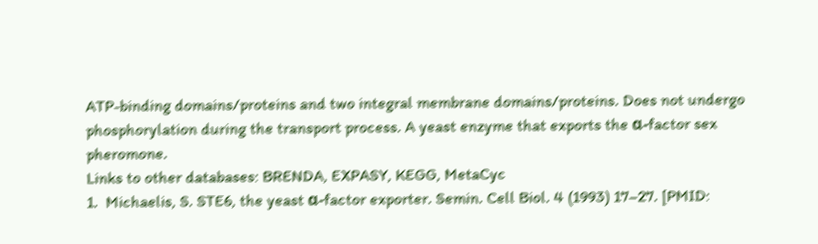ATP-binding domains/proteins and two integral membrane domains/proteins. Does not undergo phosphorylation during the transport process. A yeast enzyme that exports the α-factor sex pheromone.
Links to other databases: BRENDA, EXPASY, KEGG, MetaCyc
1.  Michaelis, S. STE6, the yeast α-factor exporter. Semin. Cell Biol. 4 (1993) 17–27. [PMID: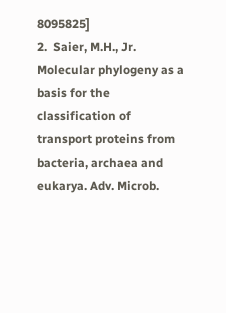8095825]
2.  Saier, M.H., Jr. Molecular phylogeny as a basis for the classification of transport proteins from bacteria, archaea and eukarya. Adv. Microb.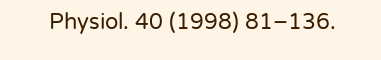Physiol. 40 (1998) 81–136.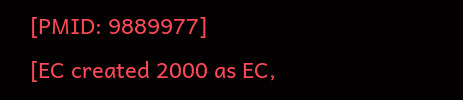[PMID: 9889977]
[EC created 2000 as EC,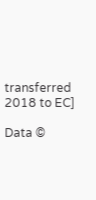transferred 2018 to EC]

Data ©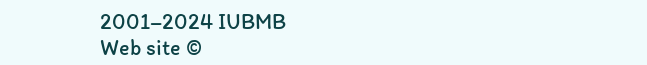2001–2024 IUBMB
Web site ©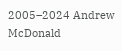2005–2024 Andrew McDonald